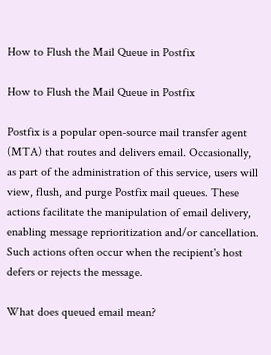How to Flush the Mail Queue in Postfix

How to Flush the Mail Queue in Postfix

Postfix is a popular open-source mail transfer agent (MTA) that routes and delivers email. Occasionally, as part of the administration of this service, users will view, flush, and purge Postfix mail queues. These actions facilitate the manipulation of email delivery, enabling message reprioritization and/or cancellation. Such actions often occur when the recipient's host defers or rejects the message.

What does queued email mean?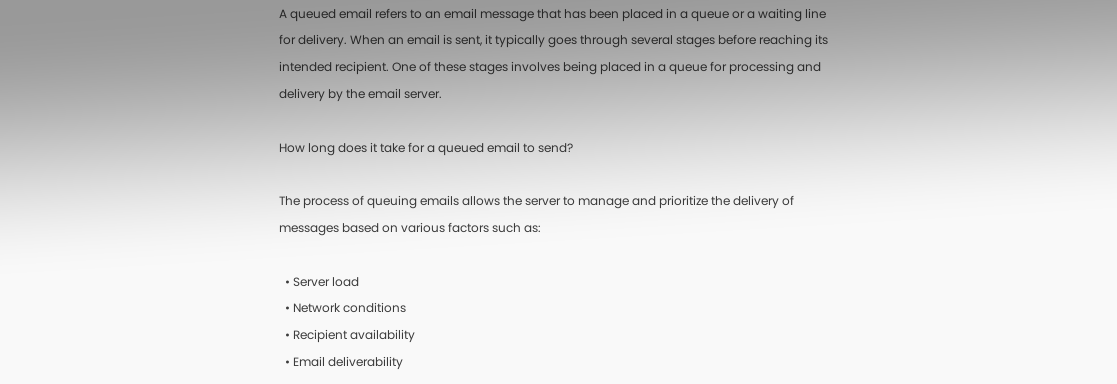A queued email refers to an email message that has been placed in a queue or a waiting line for delivery. When an email is sent, it typically goes through several stages before reaching its intended recipient. One of these stages involves being placed in a queue for processing and delivery by the email server.

How long does it take for a queued email to send?

The process of queuing emails allows the server to manage and prioritize the delivery of messages based on various factors such as:

  • Server load
  • Network conditions
  • Recipient availability
  • Email deliverability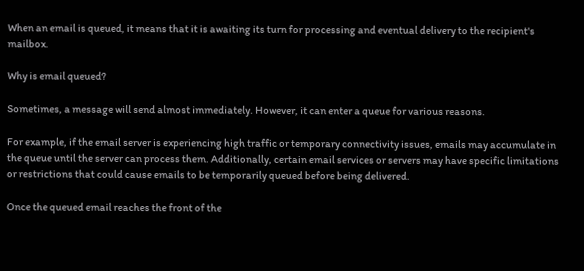When an email is queued, it means that it is awaiting its turn for processing and eventual delivery to the recipient's mailbox.

Why is email queued?

Sometimes, a message will send almost immediately. However, it can enter a queue for various reasons.

For example, if the email server is experiencing high traffic or temporary connectivity issues, emails may accumulate in the queue until the server can process them. Additionally, certain email services or servers may have specific limitations or restrictions that could cause emails to be temporarily queued before being delivered.

Once the queued email reaches the front of the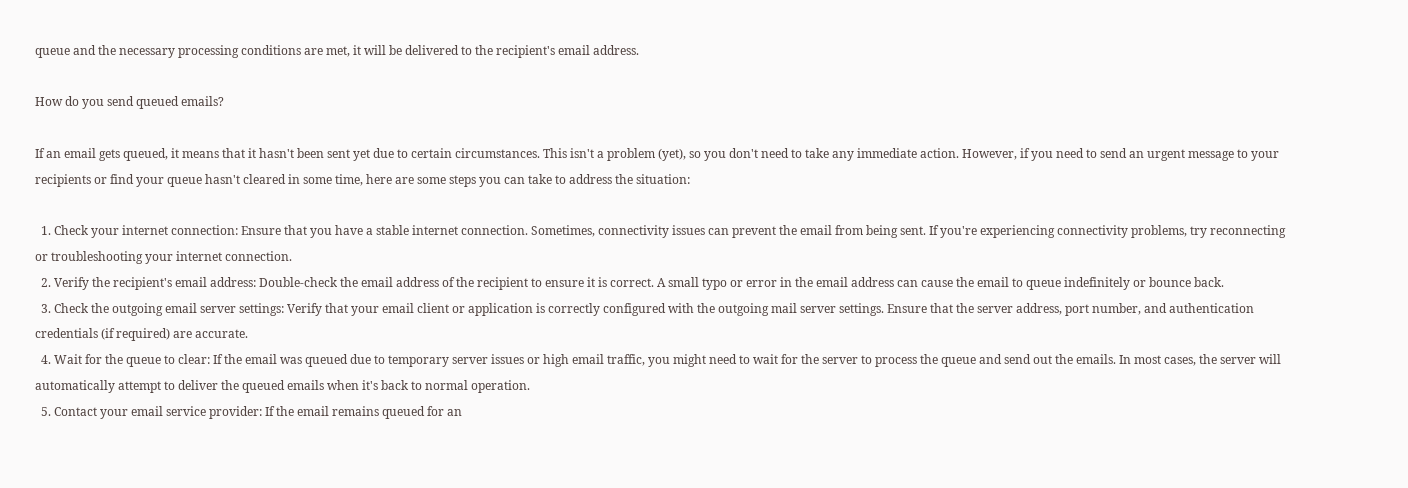queue and the necessary processing conditions are met, it will be delivered to the recipient's email address.

How do you send queued emails?

If an email gets queued, it means that it hasn't been sent yet due to certain circumstances. This isn't a problem (yet), so you don't need to take any immediate action. However, if you need to send an urgent message to your recipients or find your queue hasn't cleared in some time, here are some steps you can take to address the situation:

  1. Check your internet connection: Ensure that you have a stable internet connection. Sometimes, connectivity issues can prevent the email from being sent. If you're experiencing connectivity problems, try reconnecting or troubleshooting your internet connection.
  2. Verify the recipient's email address: Double-check the email address of the recipient to ensure it is correct. A small typo or error in the email address can cause the email to queue indefinitely or bounce back.
  3. Check the outgoing email server settings: Verify that your email client or application is correctly configured with the outgoing mail server settings. Ensure that the server address, port number, and authentication credentials (if required) are accurate.
  4. Wait for the queue to clear: If the email was queued due to temporary server issues or high email traffic, you might need to wait for the server to process the queue and send out the emails. In most cases, the server will automatically attempt to deliver the queued emails when it's back to normal operation.
  5. Contact your email service provider: If the email remains queued for an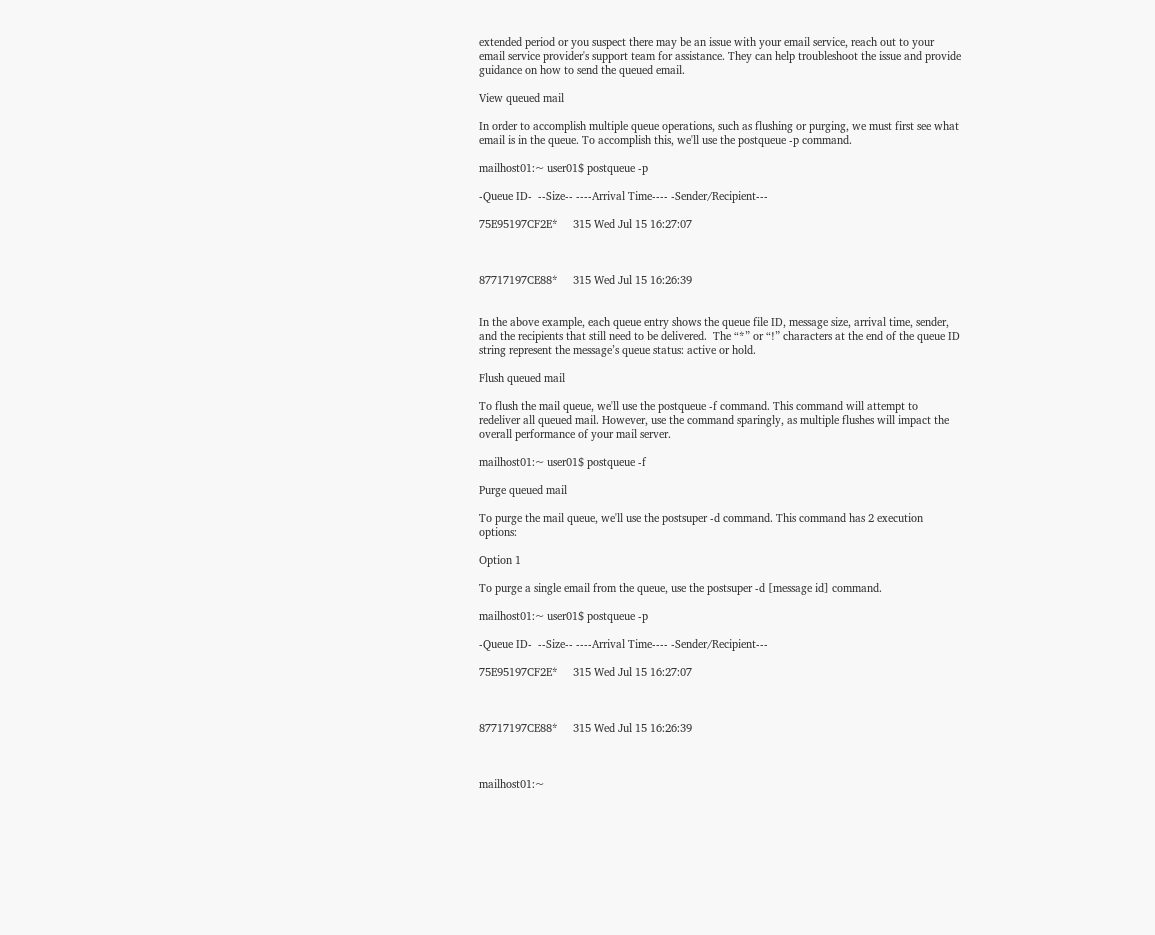extended period or you suspect there may be an issue with your email service, reach out to your email service provider's support team for assistance. They can help troubleshoot the issue and provide guidance on how to send the queued email.

View queued mail

In order to accomplish multiple queue operations, such as flushing or purging, we must first see what email is in the queue. To accomplish this, we'll use the postqueue -p command.

mailhost01:~ user01$ postqueue -p

-Queue ID-  --Size-- ----Arrival Time---- -Sender/Recipient---

75E95197CF2E*     315 Wed Jul 15 16:27:07



87717197CE88*     315 Wed Jul 15 16:26:39


In the above example, each queue entry shows the queue file ID, message size, arrival time, sender, and the recipients that still need to be delivered.  The “*” or “!” characters at the end of the queue ID string represent the message’s queue status: active or hold.

Flush queued mail

To flush the mail queue, we'll use the postqueue -f command. This command will attempt to redeliver all queued mail. However, use the command sparingly, as multiple flushes will impact the overall performance of your mail server.

mailhost01:~ user01$ postqueue -f

Purge queued mail

To purge the mail queue, we'll use the postsuper -d command. This command has 2 execution options:

Option 1

To purge a single email from the queue, use the postsuper -d [message id] command.

mailhost01:~ user01$ postqueue -p

-Queue ID-  --Size-- ----Arrival Time---- -Sender/Recipient---

75E95197CF2E*     315 Wed Jul 15 16:27:07



87717197CE88*     315 Wed Jul 15 16:26:39



mailhost01:~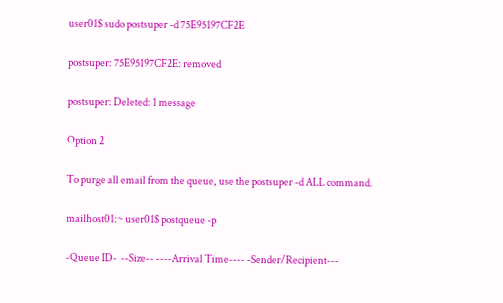user01$ sudo postsuper -d 75E95197CF2E

postsuper: 75E95197CF2E: removed

postsuper: Deleted: 1 message

Option 2

To purge all email from the queue, use the postsuper -d ALL command.

mailhost01:~ user01$ postqueue -p

-Queue ID-  --Size-- ----Arrival Time---- -Sender/Recipient---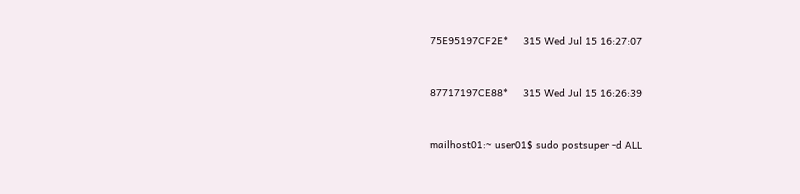75E95197CF2E*     315 Wed Jul 15 16:27:07



87717197CE88*     315 Wed Jul 15 16:26:39



mailhost01:~ user01$ sudo postsuper -d ALL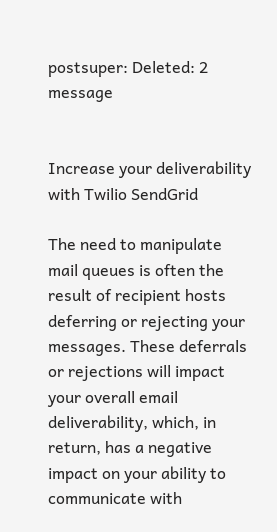postsuper: Deleted: 2 message


Increase your deliverability with Twilio SendGrid

The need to manipulate mail queues is often the result of recipient hosts deferring or rejecting your messages. These deferrals or rejections will impact your overall email deliverability, which, in return, has a negative impact on your ability to communicate with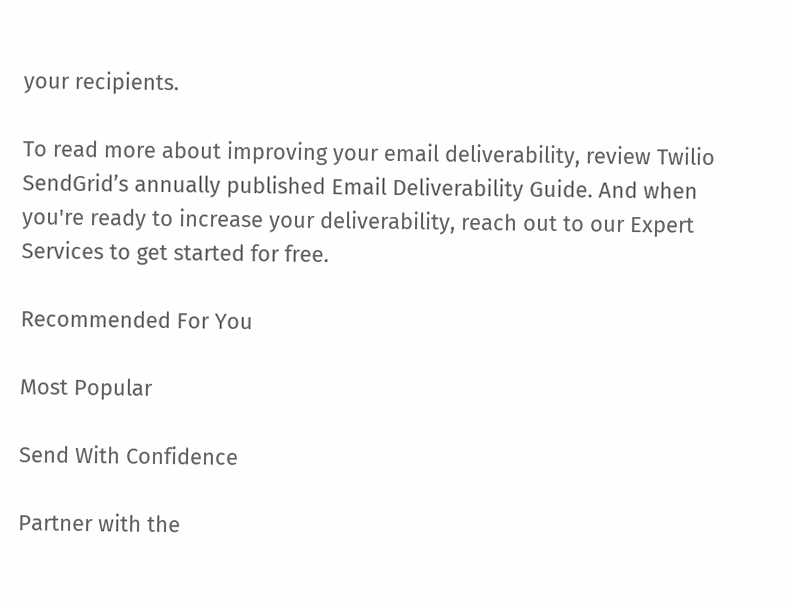your recipients.

To read more about improving your email deliverability, review Twilio SendGrid’s annually published Email Deliverability Guide. And when you're ready to increase your deliverability, reach out to our Expert Services to get started for free.

Recommended For You

Most Popular

Send With Confidence

Partner with the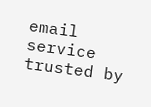email service trusted by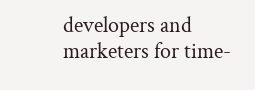developers and marketers for time-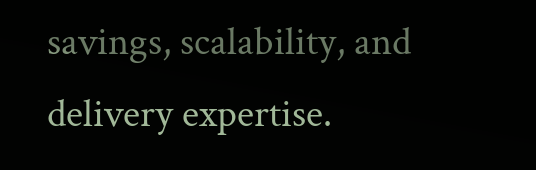savings, scalability, and delivery expertise.